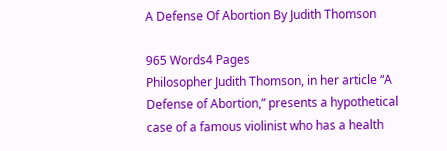A Defense Of Abortion By Judith Thomson

965 Words4 Pages
Philosopher Judith Thomson, in her article “A Defense of Abortion,” presents a hypothetical case of a famous violinist who has a health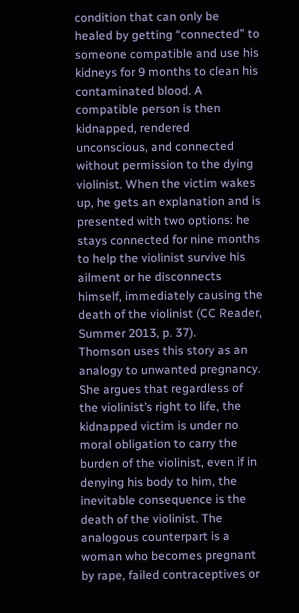condition that can only be healed by getting “connected” to someone compatible and use his kidneys for 9 months to clean his contaminated blood. A compatible person is then kidnapped, rendered unconscious, and connected without permission to the dying violinist. When the victim wakes up, he gets an explanation and is presented with two options: he stays connected for nine months to help the violinist survive his ailment or he disconnects himself, immediately causing the death of the violinist (CC Reader, Summer 2013, p. 37).
Thomson uses this story as an analogy to unwanted pregnancy. She argues that regardless of the violinist’s right to life, the kidnapped victim is under no moral obligation to carry the burden of the violinist, even if in denying his body to him, the inevitable consequence is the death of the violinist. The analogous counterpart is a woman who becomes pregnant by rape, failed contraceptives or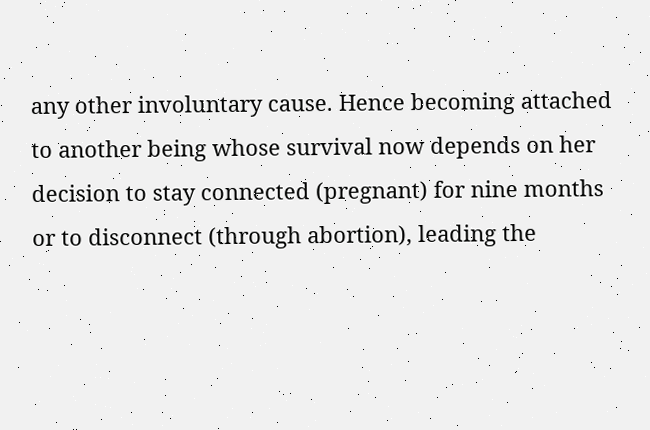any other involuntary cause. Hence becoming attached to another being whose survival now depends on her decision to stay connected (pregnant) for nine months or to disconnect (through abortion), leading the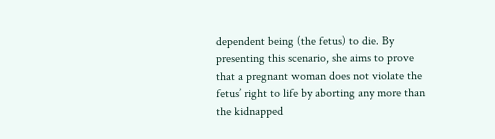dependent being (the fetus) to die. By presenting this scenario, she aims to prove that a pregnant woman does not violate the fetus’ right to life by aborting any more than the kidnapped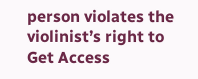person violates the violinist’s right to
Get Access